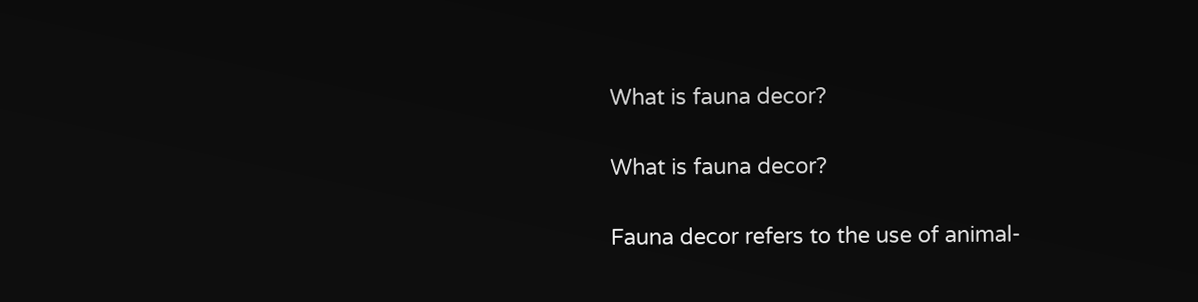What is fauna decor?

What is fauna decor?

Fauna decor refers to the use of animal-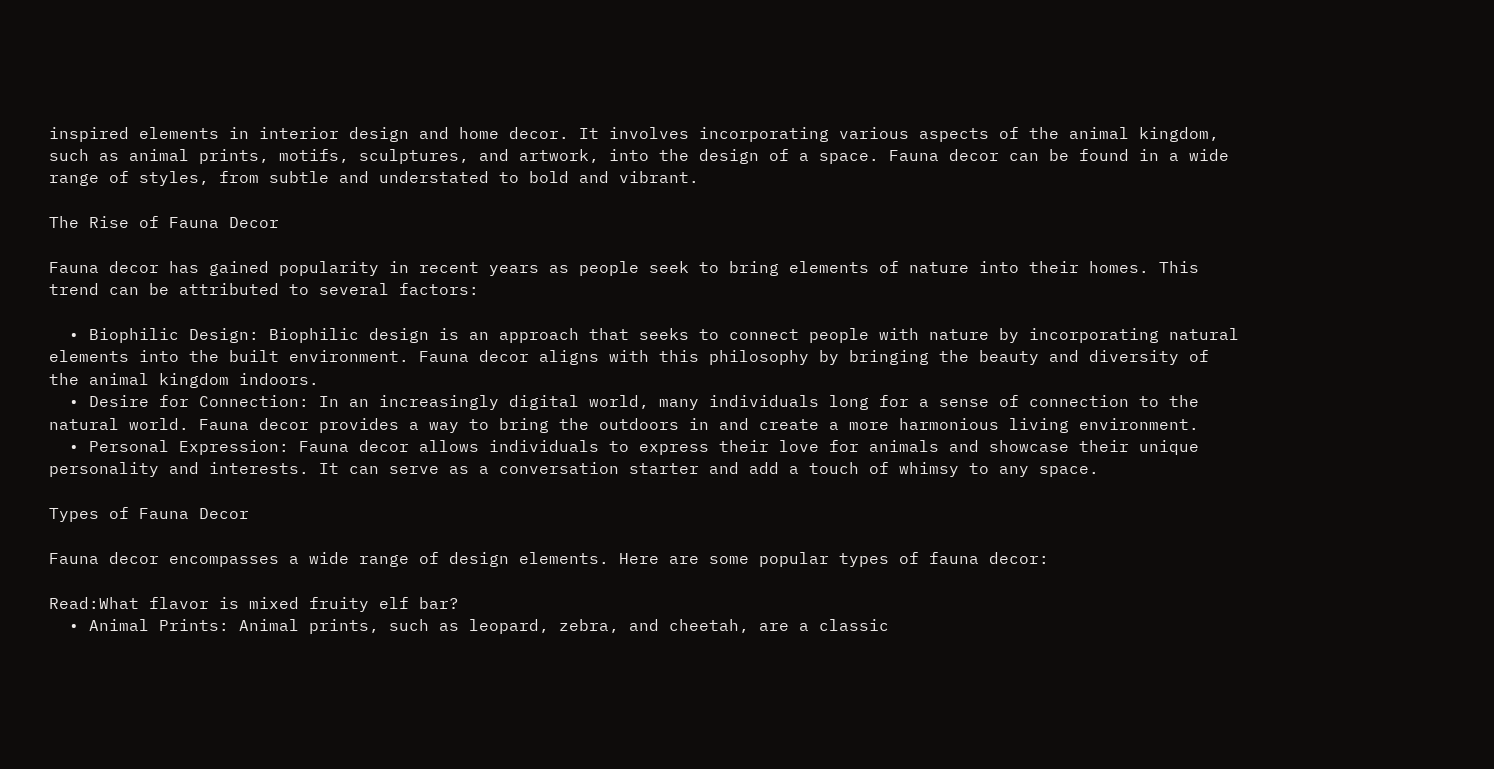inspired elements in interior design and home decor. It involves incorporating various aspects of the animal kingdom, such as animal prints, motifs, sculptures, and artwork, into the design of a space. Fauna decor can be found in a wide range of styles, from subtle and understated to bold and vibrant.

The Rise of Fauna Decor

Fauna decor has gained popularity in recent years as people seek to bring elements of nature into their homes. This trend can be attributed to several factors:

  • Biophilic Design: Biophilic design is an approach that seeks to connect people with nature by incorporating natural elements into the built environment. Fauna decor aligns with this philosophy by bringing the beauty and diversity of the animal kingdom indoors.
  • Desire for Connection: In an increasingly digital world, many individuals long for a sense of connection to the natural world. Fauna decor provides a way to bring the outdoors in and create a more harmonious living environment.
  • Personal Expression: Fauna decor allows individuals to express their love for animals and showcase their unique personality and interests. It can serve as a conversation starter and add a touch of whimsy to any space.

Types of Fauna Decor

Fauna decor encompasses a wide range of design elements. Here are some popular types of fauna decor:

Read:What flavor is mixed fruity elf bar?
  • Animal Prints: Animal prints, such as leopard, zebra, and cheetah, are a classic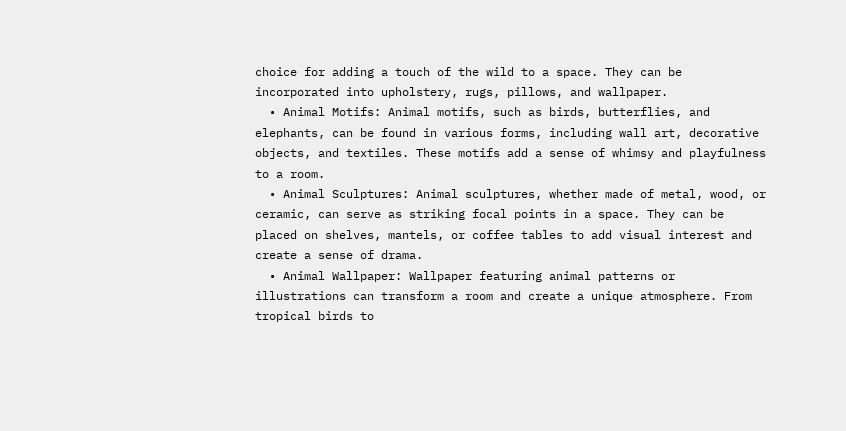choice for adding a touch of the wild to a space. They can be incorporated into upholstery, rugs, pillows, and wallpaper.
  • Animal Motifs: Animal motifs, such as birds, butterflies, and elephants, can be found in various forms, including wall art, decorative objects, and textiles. These motifs add a sense of whimsy and playfulness to a room.
  • Animal Sculptures: Animal sculptures, whether made of metal, wood, or ceramic, can serve as striking focal points in a space. They can be placed on shelves, mantels, or coffee tables to add visual interest and create a sense of drama.
  • Animal Wallpaper: Wallpaper featuring animal patterns or illustrations can transform a room and create a unique atmosphere. From tropical birds to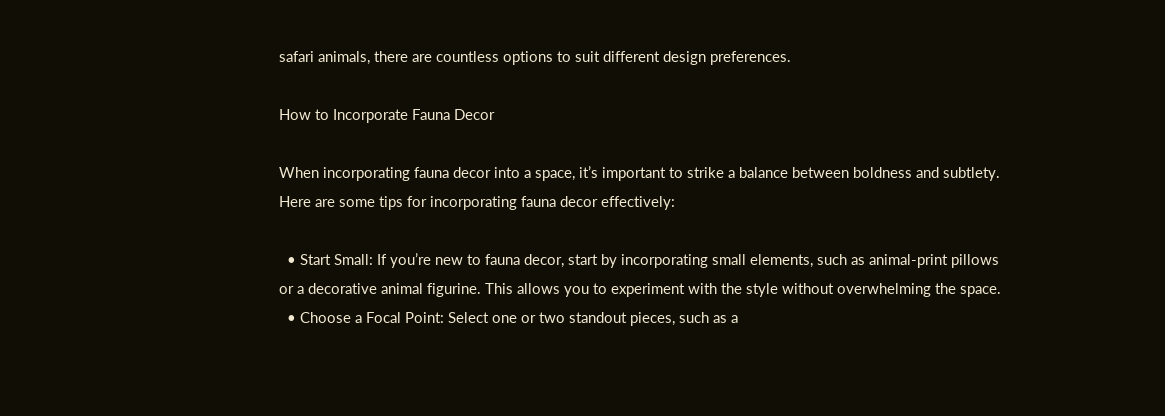safari animals, there are countless options to suit different design preferences.

How to Incorporate Fauna Decor

When incorporating fauna decor into a space, it’s important to strike a balance between boldness and subtlety. Here are some tips for incorporating fauna decor effectively:

  • Start Small: If you’re new to fauna decor, start by incorporating small elements, such as animal-print pillows or a decorative animal figurine. This allows you to experiment with the style without overwhelming the space.
  • Choose a Focal Point: Select one or two standout pieces, such as a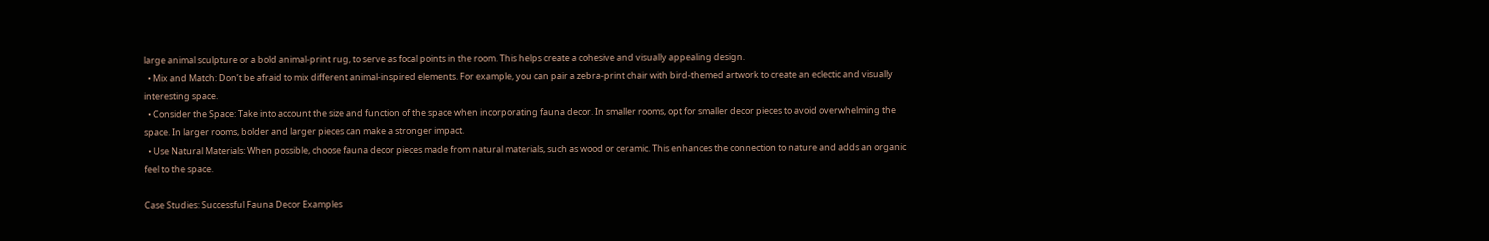large animal sculpture or a bold animal-print rug, to serve as focal points in the room. This helps create a cohesive and visually appealing design.
  • Mix and Match: Don’t be afraid to mix different animal-inspired elements. For example, you can pair a zebra-print chair with bird-themed artwork to create an eclectic and visually interesting space.
  • Consider the Space: Take into account the size and function of the space when incorporating fauna decor. In smaller rooms, opt for smaller decor pieces to avoid overwhelming the space. In larger rooms, bolder and larger pieces can make a stronger impact.
  • Use Natural Materials: When possible, choose fauna decor pieces made from natural materials, such as wood or ceramic. This enhances the connection to nature and adds an organic feel to the space.

Case Studies: Successful Fauna Decor Examples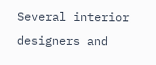Several interior designers and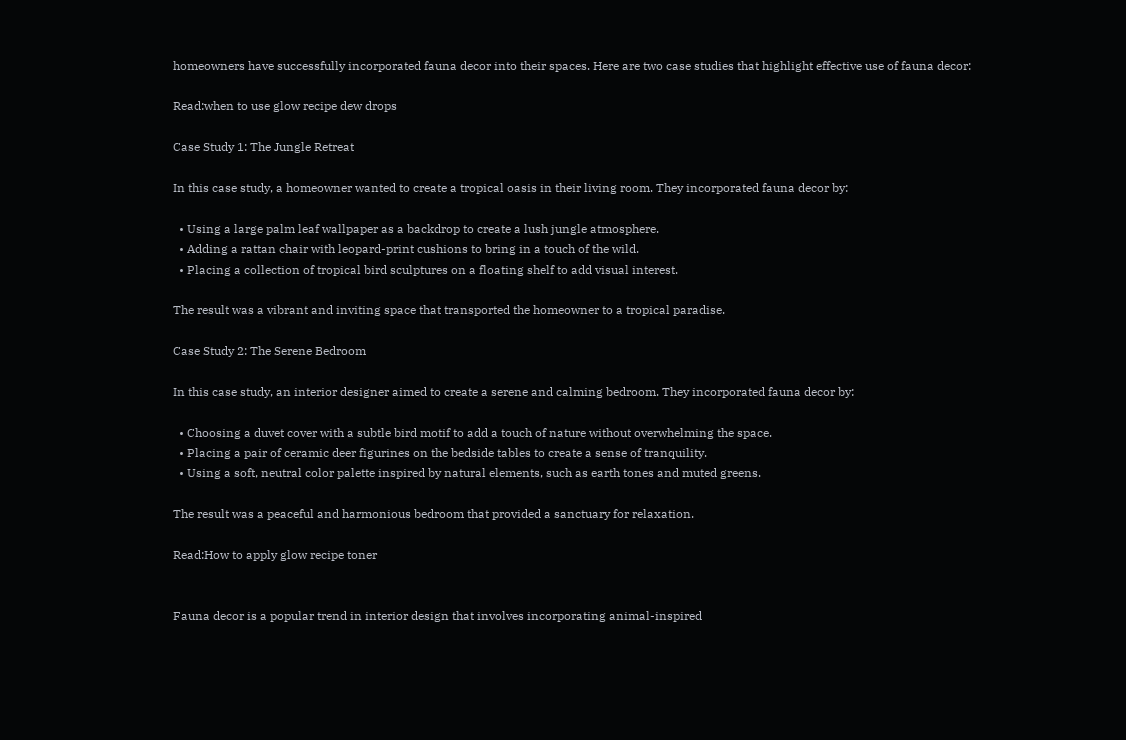homeowners have successfully incorporated fauna decor into their spaces. Here are two case studies that highlight effective use of fauna decor:

Read:when to use glow recipe dew drops

Case Study 1: The Jungle Retreat

In this case study, a homeowner wanted to create a tropical oasis in their living room. They incorporated fauna decor by:

  • Using a large palm leaf wallpaper as a backdrop to create a lush jungle atmosphere.
  • Adding a rattan chair with leopard-print cushions to bring in a touch of the wild.
  • Placing a collection of tropical bird sculptures on a floating shelf to add visual interest.

The result was a vibrant and inviting space that transported the homeowner to a tropical paradise.

Case Study 2: The Serene Bedroom

In this case study, an interior designer aimed to create a serene and calming bedroom. They incorporated fauna decor by:

  • Choosing a duvet cover with a subtle bird motif to add a touch of nature without overwhelming the space.
  • Placing a pair of ceramic deer figurines on the bedside tables to create a sense of tranquility.
  • Using a soft, neutral color palette inspired by natural elements, such as earth tones and muted greens.

The result was a peaceful and harmonious bedroom that provided a sanctuary for relaxation.

Read:How to apply glow recipe toner


Fauna decor is a popular trend in interior design that involves incorporating animal-inspired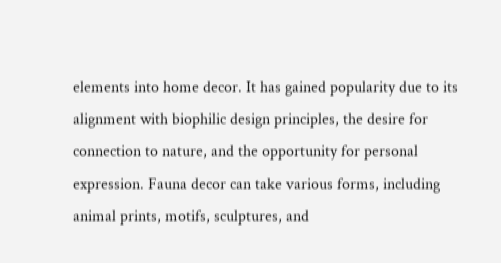elements into home decor. It has gained popularity due to its alignment with biophilic design principles, the desire for connection to nature, and the opportunity for personal expression. Fauna decor can take various forms, including animal prints, motifs, sculptures, and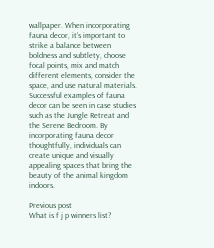wallpaper. When incorporating fauna decor, it’s important to strike a balance between boldness and subtlety, choose focal points, mix and match different elements, consider the space, and use natural materials. Successful examples of fauna decor can be seen in case studies such as the Jungle Retreat and the Serene Bedroom. By incorporating fauna decor thoughtfully, individuals can create unique and visually appealing spaces that bring the beauty of the animal kingdom indoors.

Previous post
What is f j p winners list?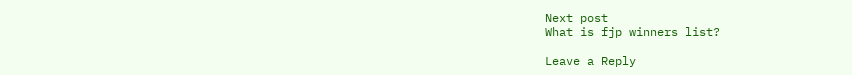Next post
What is fjp winners list?

Leave a Reply